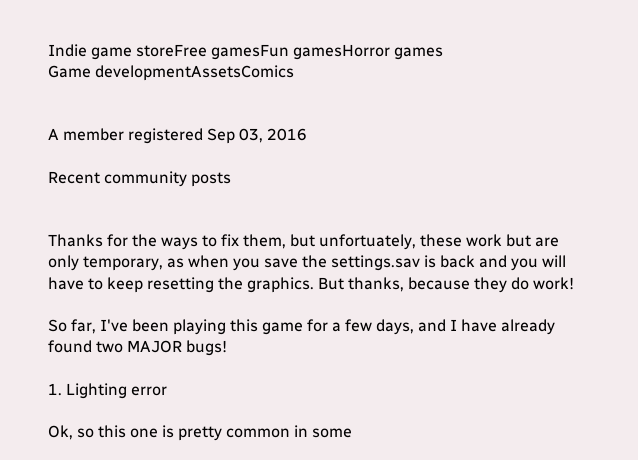Indie game storeFree gamesFun gamesHorror games
Game developmentAssetsComics


A member registered Sep 03, 2016

Recent community posts


Thanks for the ways to fix them, but unfortuately, these work but are only temporary, as when you save the settings.sav is back and you will have to keep resetting the graphics. But thanks, because they do work!

So far, I've been playing this game for a few days, and I have already found two MAJOR bugs!

1. Lighting error

Ok, so this one is pretty common in some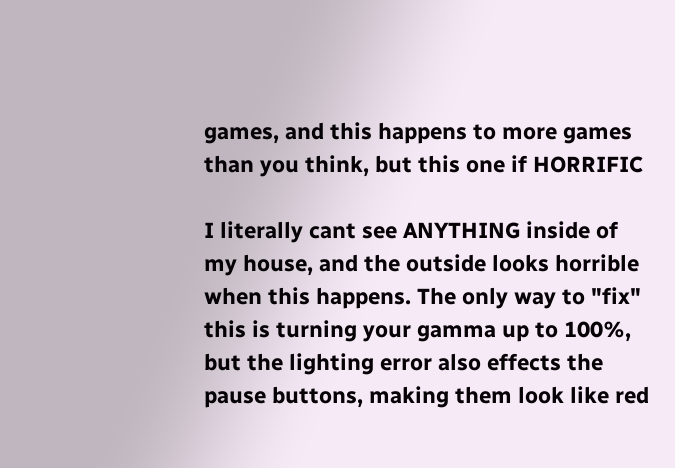games, and this happens to more games than you think, but this one if HORRIFIC

I literally cant see ANYTHING inside of my house, and the outside looks horrible when this happens. The only way to "fix" this is turning your gamma up to 100%, but the lighting error also effects the pause buttons, making them look like red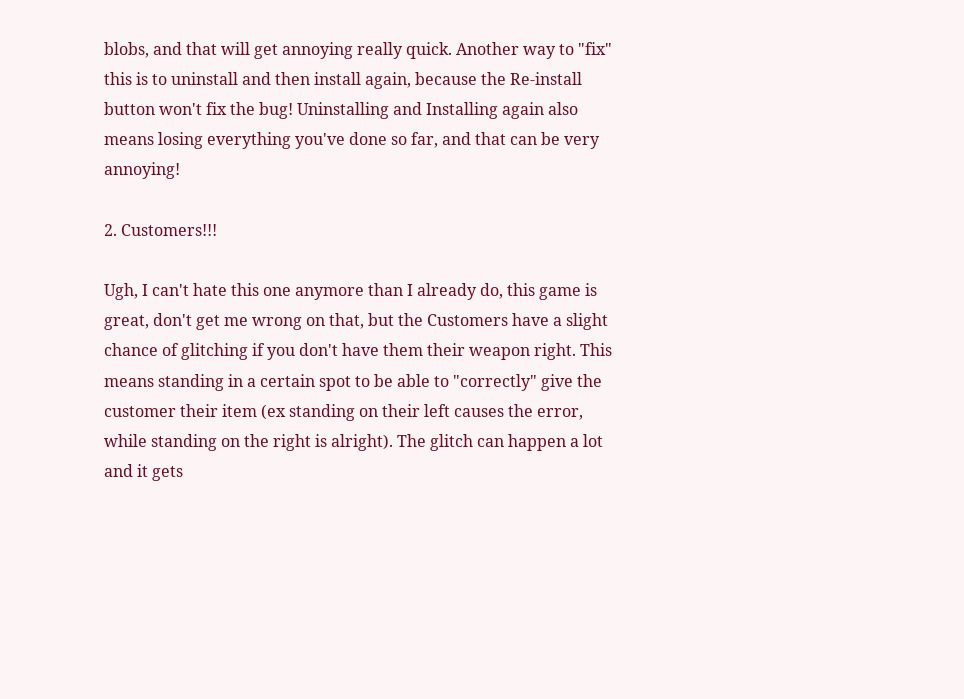blobs, and that will get annoying really quick. Another way to "fix" this is to uninstall and then install again, because the Re-install button won't fix the bug! Uninstalling and Installing again also means losing everything you've done so far, and that can be very annoying!

2. Customers!!!

Ugh, I can't hate this one anymore than I already do, this game is great, don't get me wrong on that, but the Customers have a slight chance of glitching if you don't have them their weapon right. This means standing in a certain spot to be able to "correctly" give the customer their item (ex standing on their left causes the error, while standing on the right is alright). The glitch can happen a lot and it gets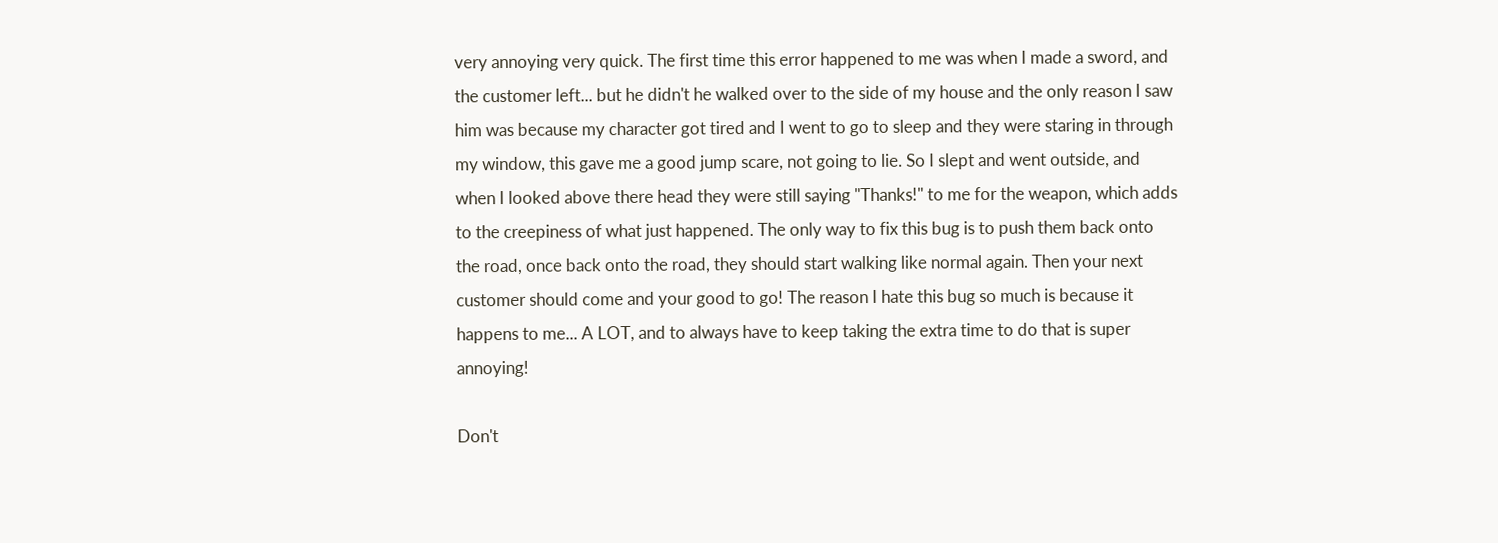very annoying very quick. The first time this error happened to me was when I made a sword, and the customer left... but he didn't he walked over to the side of my house and the only reason I saw him was because my character got tired and I went to go to sleep and they were staring in through my window, this gave me a good jump scare, not going to lie. So I slept and went outside, and when I looked above there head they were still saying "Thanks!" to me for the weapon, which adds to the creepiness of what just happened. The only way to fix this bug is to push them back onto the road, once back onto the road, they should start walking like normal again. Then your next customer should come and your good to go! The reason I hate this bug so much is because it happens to me... A LOT, and to always have to keep taking the extra time to do that is super annoying!

Don't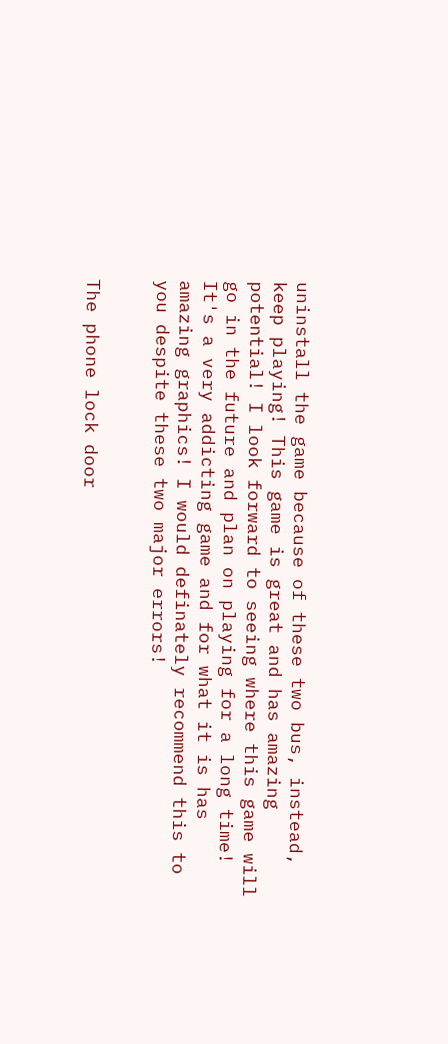uninstall the game because of these two bus, instead, keep playing! This game is great and has amazing potential! I look forward to seeing where this game will go in the future and plan on playing for a long time! It's a very addicting game and for what it is has amazing graphics! I would definately recommend this to you despite these two major errors!


The phone lock door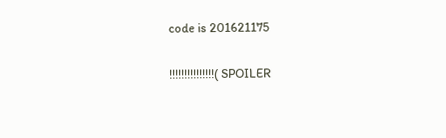code is 201621175

!!!!!!!!!!!!!!!( SPOILER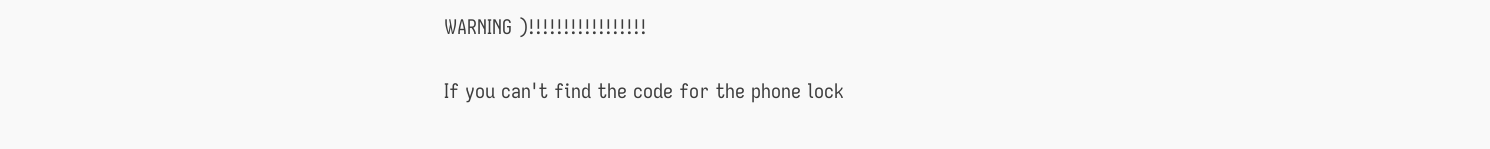WARNING )!!!!!!!!!!!!!!!!!

If you can't find the code for the phone lock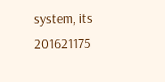system, its 201621175